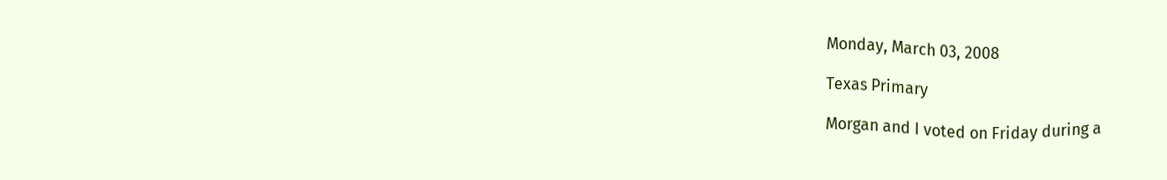Monday, March 03, 2008

Texas Primary

Morgan and I voted on Friday during a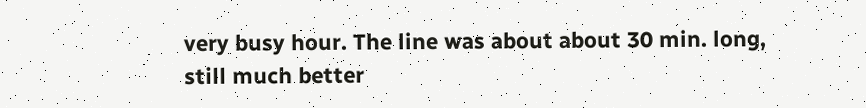very busy hour. The line was about about 30 min. long, still much better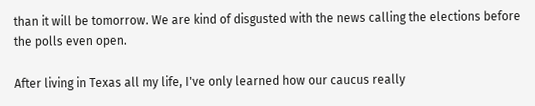than it will be tomorrow. We are kind of disgusted with the news calling the elections before the polls even open.

After living in Texas all my life, I've only learned how our caucus really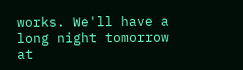works. We'll have a long night tomorrow at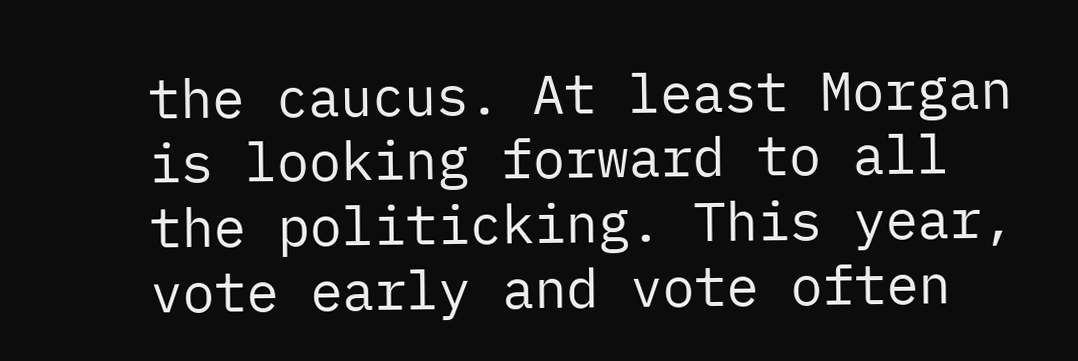the caucus. At least Morgan is looking forward to all the politicking. This year, vote early and vote often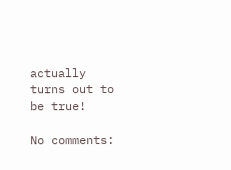actually turns out to be true!

No comments: